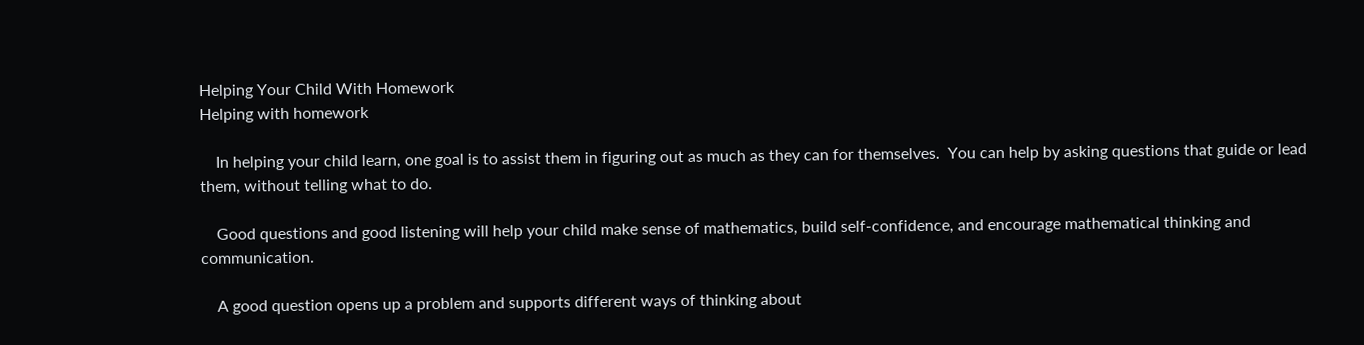Helping Your Child With Homework
Helping with homework

    In helping your child learn, one goal is to assist them in figuring out as much as they can for themselves.  You can help by asking questions that guide or lead them, without telling what to do.

    Good questions and good listening will help your child make sense of mathematics, build self-confidence, and encourage mathematical thinking and communication.

    A good question opens up a problem and supports different ways of thinking about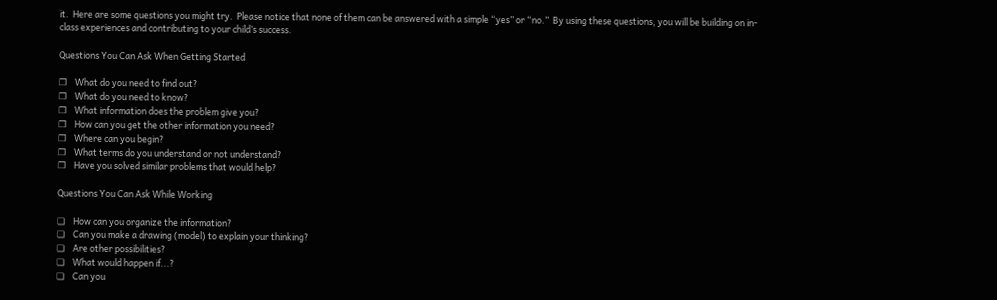it.  Here are some questions you might try.  Please notice that none of them can be answered with a simple “yes” or “no.”  By using these questions, you will be building on in-class experiences and contributing to your child’s success.

Questions You Can Ask When Getting Started

❐    What do you need to find out?
❐    What do you need to know?
❐    What information does the problem give you?
❐    How can you get the other information you need?
❐    Where can you begin?
❐    What terms do you understand or not understand?
❐    Have you solved similar problems that would help?

Questions You Can Ask While Working

❏    How can you organize the information?
❏    Can you make a drawing (model) to explain your thinking?
❏    Are other possibilities?
❏    What would happen if...?
❏    Can you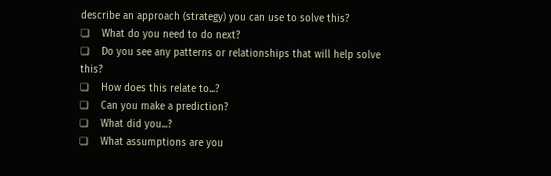describe an approach (strategy) you can use to solve this?
❏    What do you need to do next?
❏    Do you see any patterns or relationships that will help solve this?
❏    How does this relate to...?
❏    Can you make a prediction?
❏    What did you...?
❏    What assumptions are you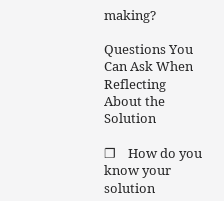making?

Questions You Can Ask When Reflecting About the Solution

❐    How do you know your solution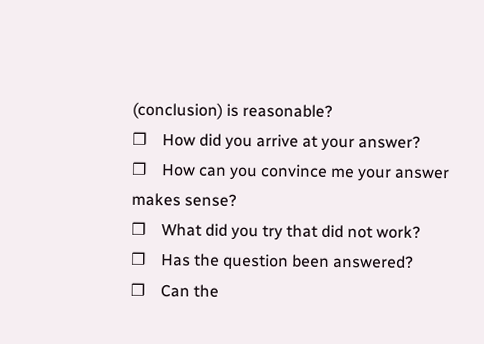(conclusion) is reasonable?
❐    How did you arrive at your answer?
❐    How can you convince me your answer makes sense?
❐    What did you try that did not work?
❐    Has the question been answered?
❐    Can the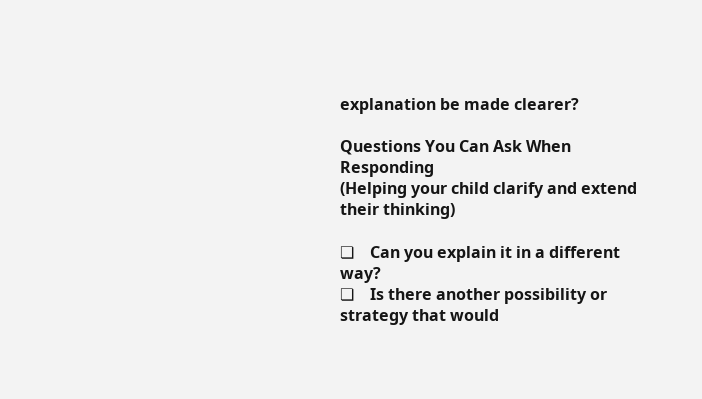explanation be made clearer?

Questions You Can Ask When Responding
(Helping your child clarify and extend their thinking)

❏    Can you explain it in a different way?
❏    Is there another possibility or strategy that would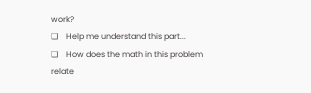work?
❏    Help me understand this part...
❏    How does the math in this problem relate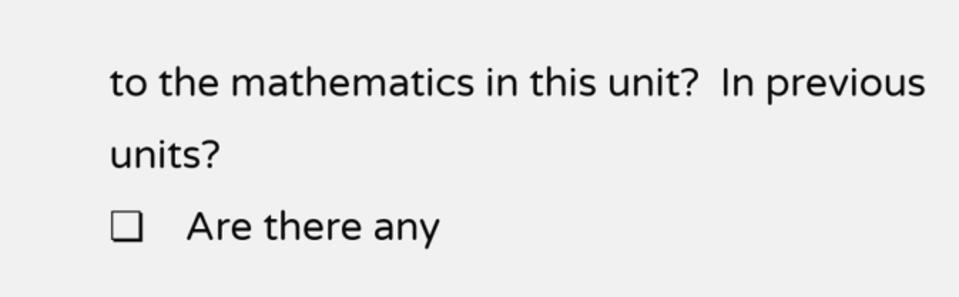to the mathematics in this unit?  In previous units?
❏    Are there any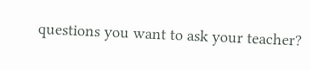questions you want to ask your teacher?